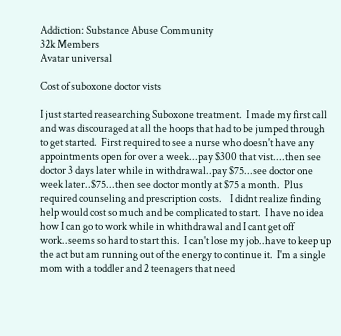Addiction: Substance Abuse Community
32k Members
Avatar universal

Cost of suboxone doctor vists

I just started reasearching Suboxone treatment.  I made my first call and was discouraged at all the hoops that had to be jumped through to get started.  First required to see a nurse who doesn't have any appointments open for over a week...pay $300 that vist....then see doctor 3 days later while in withdrawal..pay $75...see doctor one week later..$75...then see doctor montly at $75 a month.  Plus required counseling and prescription costs.    I didnt realize finding help would cost so much and be complicated to start.  I have no idea how I can go to work while in whithdrawal and I cant get off work..seems so hard to start this.  I can't lose my job..have to keep up the act but am running out of the energy to continue it.  I'm a single mom with a toddler and 2 teenagers that need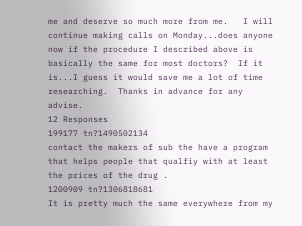me and deserve so much more from me.   I will continue making calls on Monday...does anyone now if the procedure I described above is basically the same for most doctors?  If it is...I guess it would save me a lot of time researching.  Thanks in advance for any advise.
12 Responses
199177 tn?1490502134
contact the makers of sub the have a program that helps people that qualfiy with at least the prices of the drug .
1200909 tn?1306818681
It is pretty much the same everywhere from my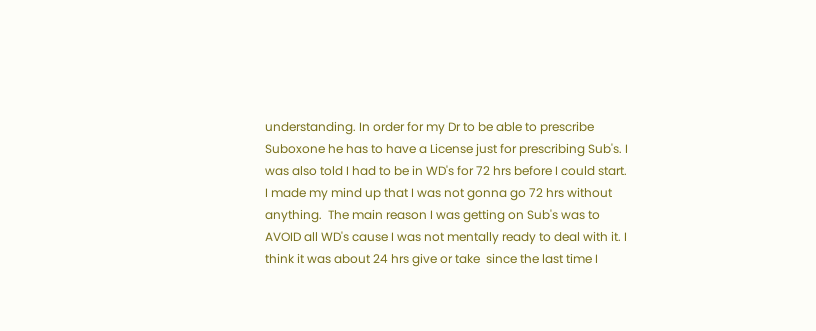understanding. In order for my Dr to be able to prescribe Suboxone he has to have a License just for prescribing Sub's. I was also told I had to be in WD's for 72 hrs before I could start. I made my mind up that I was not gonna go 72 hrs without anything.  The main reason I was getting on Sub's was to AVOID all WD's cause I was not mentally ready to deal with it. I think it was about 24 hrs give or take  since the last time I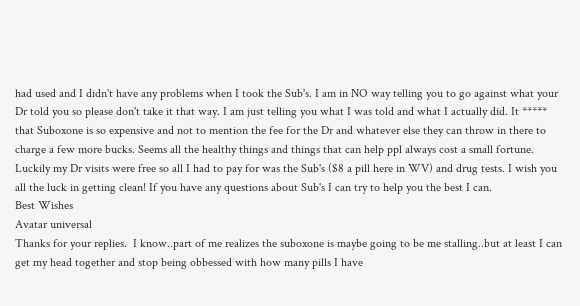had used and I didn't have any problems when I took the Sub's. I am in NO way telling you to go against what your Dr told you so please don't take it that way. I am just telling you what I was told and what I actually did. It ***** that Suboxone is so expensive and not to mention the fee for the Dr and whatever else they can throw in there to charge a few more bucks. Seems all the healthy things and things that can help ppl always cost a small fortune. Luckily my Dr visits were free so all I had to pay for was the Sub's ($8 a pill here in WV) and drug tests. I wish you all the luck in getting clean! If you have any questions about Sub's I can try to help you the best I can.
Best Wishes
Avatar universal
Thanks for your replies.  I know..part of me realizes the suboxone is maybe going to be me stalling..but at least I can get my head together and stop being obbessed with how many pills I have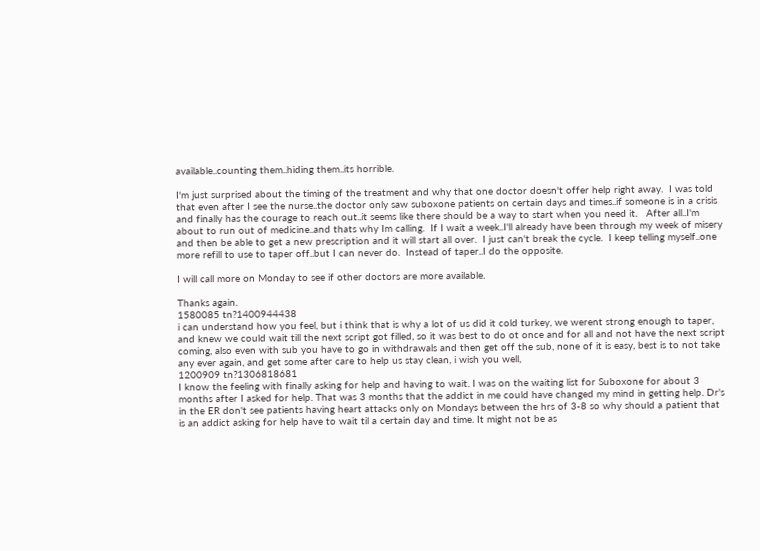available..counting them..hiding them..its horrible.

I'm just surprised about the timing of the treatment and why that one doctor doesn't offer help right away.  I was told that even after I see the nurse..the doctor only saw suboxone patients on certain days and times..if someone is in a crisis and finally has the courage to reach out..it seems like there should be a way to start when you need it.   After all..I'm about to run out of medicine..and thats why Im calling.  If I wait a week..I'll already have been through my week of misery and then be able to get a new prescription and it will start all over.  I just can't break the cycle.  I keep telling myself..one more refill to use to taper off..but I can never do.  Instead of taper..I do the opposite.

I will call more on Monday to see if other doctors are more available.

Thanks again.
1580085 tn?1400944438
i can understand how you feel, but i think that is why a lot of us did it cold turkey, we werent strong enough to taper, and knew we could wait till the next script got filled, so it was best to do ot once and for all and not have the next script coming, also even with sub you have to go in withdrawals and then get off the sub, none of it is easy, best is to not take any ever again, and get some after care to help us stay clean, i wish you well,
1200909 tn?1306818681
I know the feeling with finally asking for help and having to wait. I was on the waiting list for Suboxone for about 3 months after I asked for help. That was 3 months that the addict in me could have changed my mind in getting help. Dr's in the ER don't see patients having heart attacks only on Mondays between the hrs of 3-8 so why should a patient that is an addict asking for help have to wait til a certain day and time. It might not be as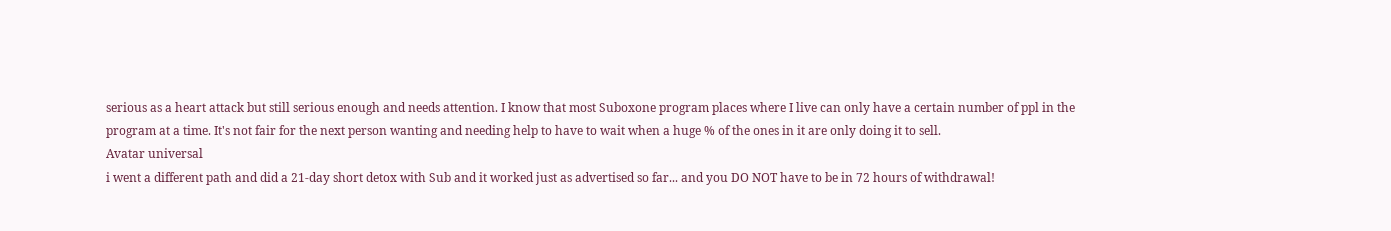serious as a heart attack but still serious enough and needs attention. I know that most Suboxone program places where I live can only have a certain number of ppl in the program at a time. It's not fair for the next person wanting and needing help to have to wait when a huge % of the ones in it are only doing it to sell.
Avatar universal
i went a different path and did a 21-day short detox with Sub and it worked just as advertised so far... and you DO NOT have to be in 72 hours of withdrawal!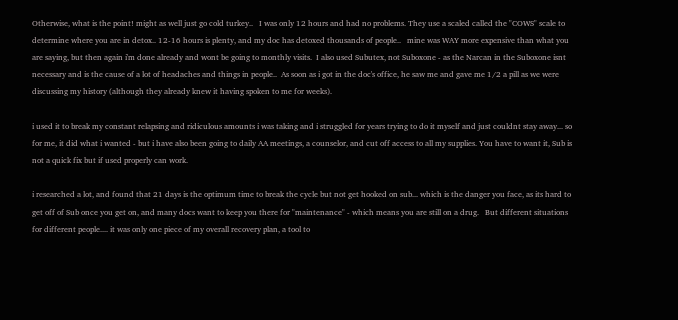Otherwise, what is the point! might as well just go cold turkey..   I was only 12 hours and had no problems. They use a scaled called the "COWS" scale to determine where you are in detox.. 12-16 hours is plenty, and my doc has detoxed thousands of people..   mine was WAY more expensive than what you are saying, but then again i'm done already and wont be going to monthly visits.  I also used Subutex, not Suboxone - as the Narcan in the Suboxone isnt necessary and is the cause of a lot of headaches and things in people..  As soon as i got in the doc's office, he saw me and gave me 1/2 a pill as we were discussing my history (although they already knew it having spoken to me for weeks).

i used it to break my constant relapsing and ridiculous amounts i was taking and i struggled for years trying to do it myself and just couldnt stay away... so for me, it did what i wanted - but i have also been going to daily AA meetings, a counselor, and cut off access to all my supplies. You have to want it, Sub is not a quick fix but if used properly can work.

i researched a lot, and found that 21 days is the optimum time to break the cycle but not get hooked on sub... which is the danger you face, as its hard to get off of Sub once you get on, and many docs want to keep you there for "maintenance" - which means you are still on a drug.   But different situations for different people.... it was only one piece of my overall recovery plan, a tool to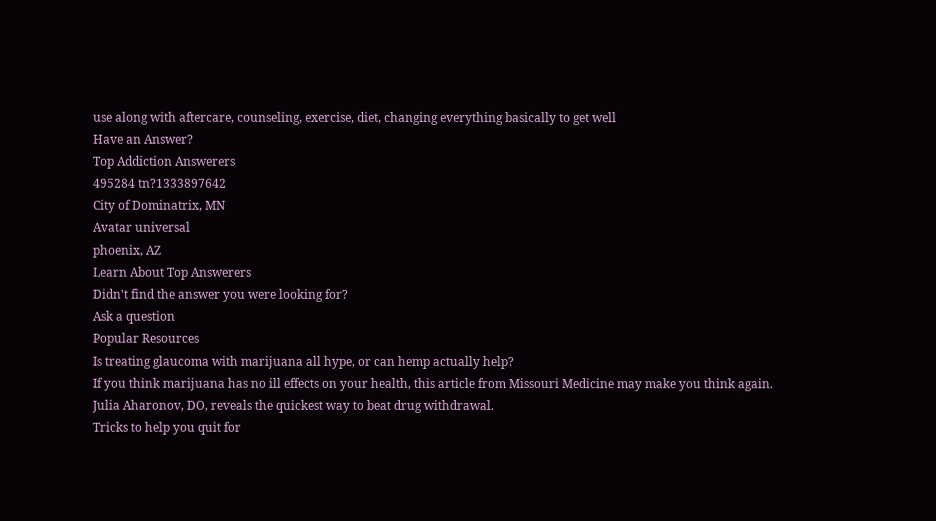use along with aftercare, counseling, exercise, diet, changing everything basically to get well
Have an Answer?
Top Addiction Answerers
495284 tn?1333897642
City of Dominatrix, MN
Avatar universal
phoenix, AZ
Learn About Top Answerers
Didn't find the answer you were looking for?
Ask a question
Popular Resources
Is treating glaucoma with marijuana all hype, or can hemp actually help?
If you think marijuana has no ill effects on your health, this article from Missouri Medicine may make you think again.
Julia Aharonov, DO, reveals the quickest way to beat drug withdrawal.
Tricks to help you quit for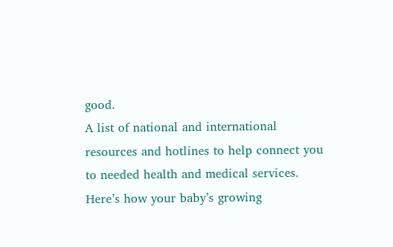good.
A list of national and international resources and hotlines to help connect you to needed health and medical services.
Here’s how your baby’s growing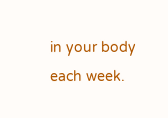in your body each week.